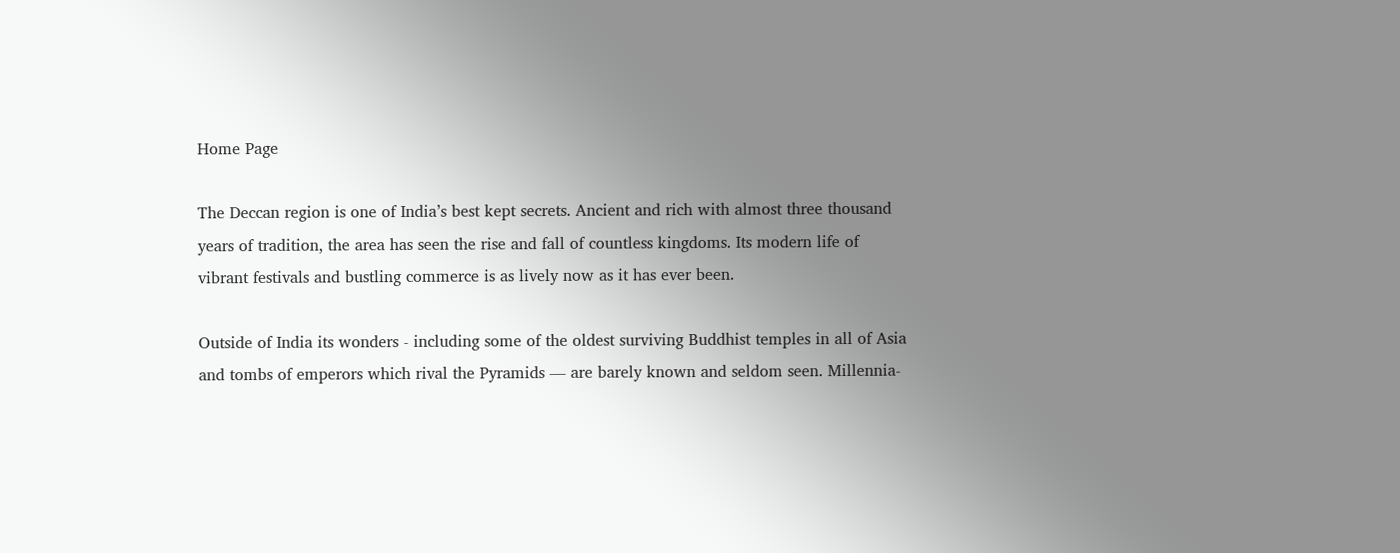Home Page

The Deccan region is one of India’s best kept secrets. Ancient and rich with almost three thousand years of tradition, the area has seen the rise and fall of countless kingdoms. Its modern life of vibrant festivals and bustling commerce is as lively now as it has ever been.

Outside of India its wonders - including some of the oldest surviving Buddhist temples in all of Asia and tombs of emperors which rival the Pyramids — are barely known and seldom seen. Millennia-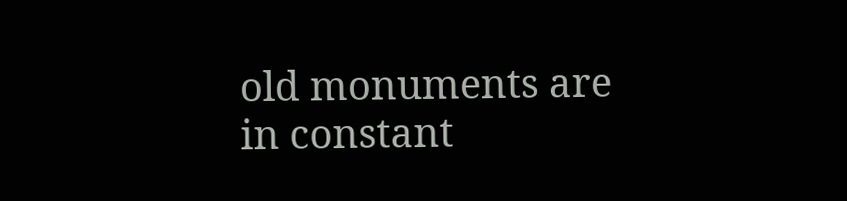old monuments are in constant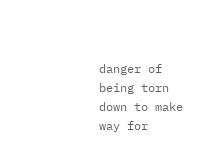danger of being torn down to make way for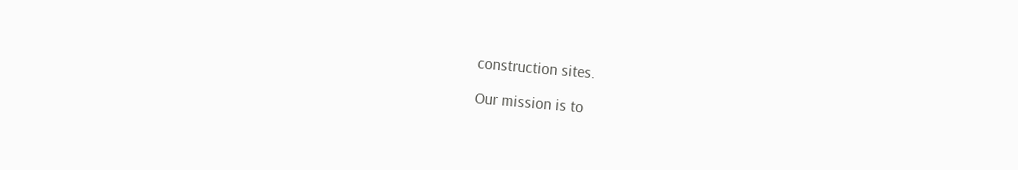construction sites.

Our mission is to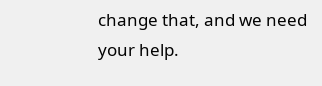change that, and we need your help.